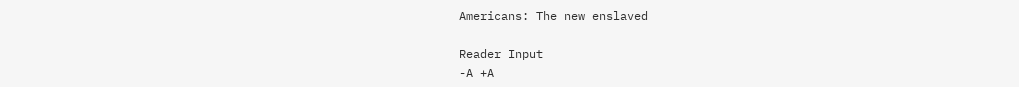Americans: The new enslaved

Reader Input
-A +A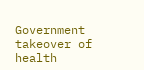Government takeover of health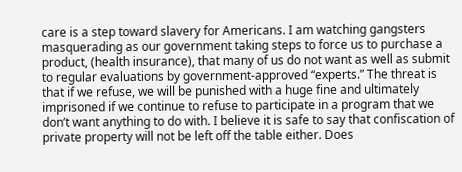care is a step toward slavery for Americans. I am watching gangsters masquerading as our government taking steps to force us to purchase a product, (health insurance), that many of us do not want as well as submit to regular evaluations by government-approved “experts.” The threat is that if we refuse, we will be punished with a huge fine and ultimately imprisoned if we continue to refuse to participate in a program that we don’t want anything to do with. I believe it is safe to say that confiscation of private property will not be left off the table either. Does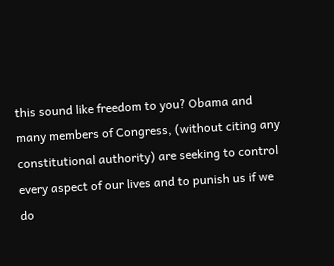this sound like freedom to you? Obama and many members of Congress, (without citing any constitutional authority) are seeking to control every aspect of our lives and to punish us if we do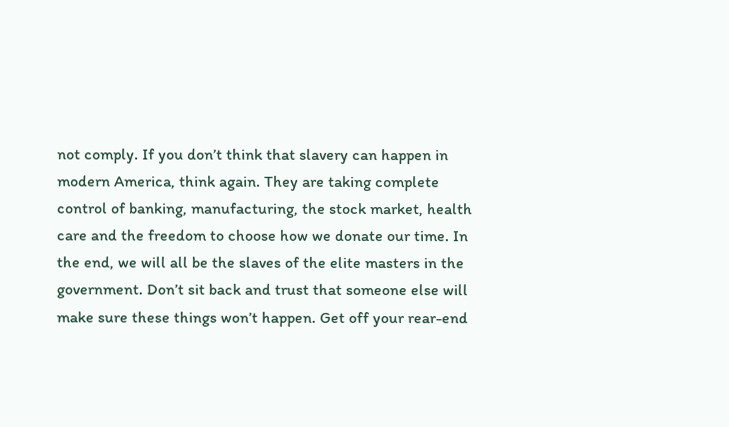not comply. If you don’t think that slavery can happen in modern America, think again. They are taking complete control of banking, manufacturing, the stock market, health care and the freedom to choose how we donate our time. In the end, we will all be the slaves of the elite masters in the government. Don’t sit back and trust that someone else will make sure these things won’t happen. Get off your rear-end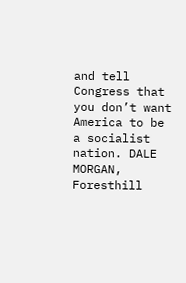and tell Congress that you don’t want America to be a socialist nation. DALE MORGAN, Foresthill